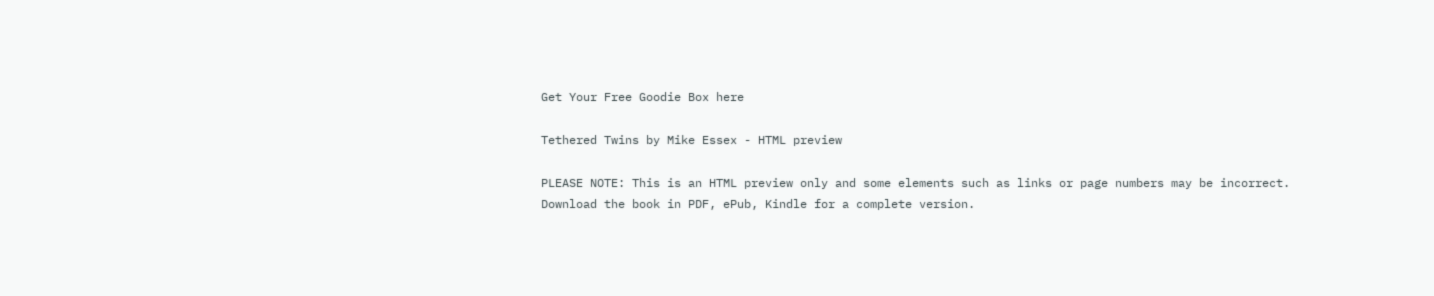Get Your Free Goodie Box here

Tethered Twins by Mike Essex - HTML preview

PLEASE NOTE: This is an HTML preview only and some elements such as links or page numbers may be incorrect.
Download the book in PDF, ePub, Kindle for a complete version.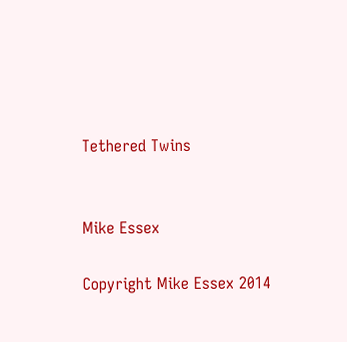Tethered Twins


Mike Essex

Copyright Mike Essex 2014